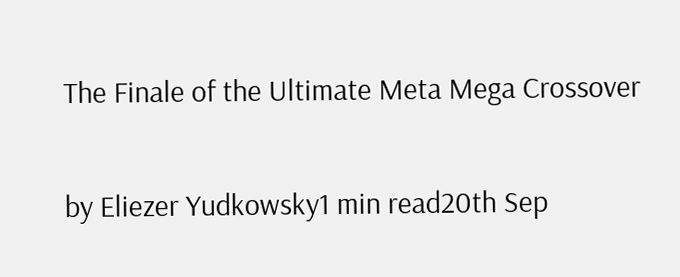The Finale of the Ultimate Meta Mega Crossover

by Eliezer Yudkowsky1 min read20th Sep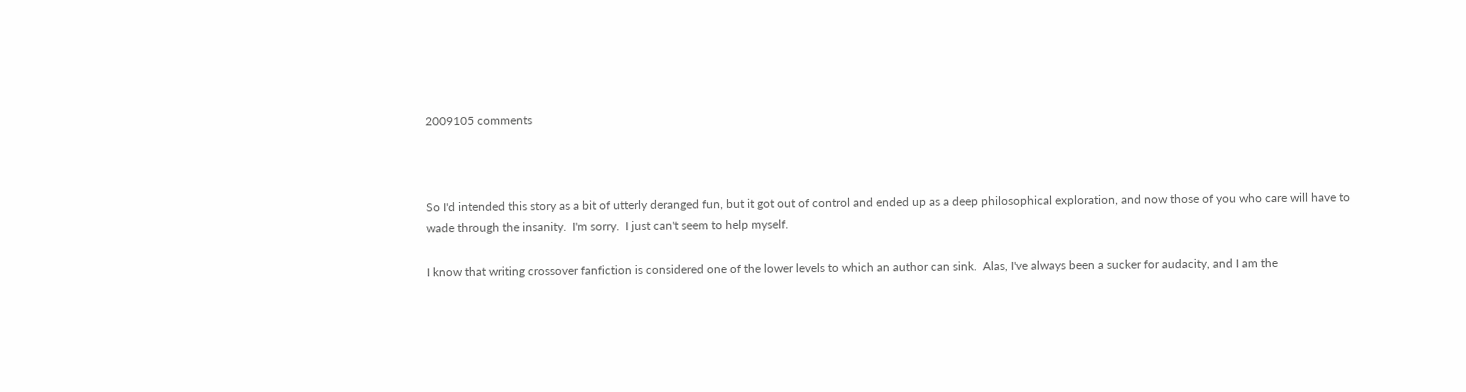2009105 comments



So I'd intended this story as a bit of utterly deranged fun, but it got out of control and ended up as a deep philosophical exploration, and now those of you who care will have to wade through the insanity.  I'm sorry.  I just can't seem to help myself.

I know that writing crossover fanfiction is considered one of the lower levels to which an author can sink.  Alas, I've always been a sucker for audacity, and I am the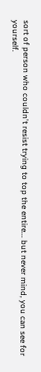sort of person who couldn't resist trying to top the entire... but never mind, you can see for yourself.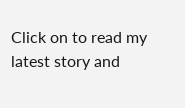Click on to read my latest story and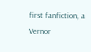first fanfiction, a Vernor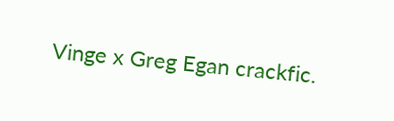Vinge x Greg Egan crackfic.